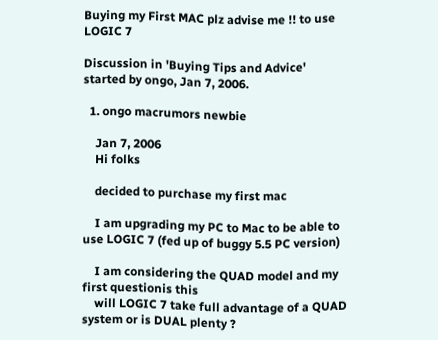Buying my First MAC plz advise me !! to use LOGIC 7

Discussion in 'Buying Tips and Advice' started by ongo, Jan 7, 2006.

  1. ongo macrumors newbie

    Jan 7, 2006
    Hi folks

    decided to purchase my first mac

    I am upgrading my PC to Mac to be able to use LOGIC 7 (fed up of buggy 5.5 PC version)

    I am considering the QUAD model and my first questionis this
    will LOGIC 7 take full advantage of a QUAD system or is DUAL plenty ?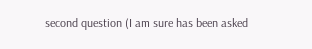second question (I am sure has been asked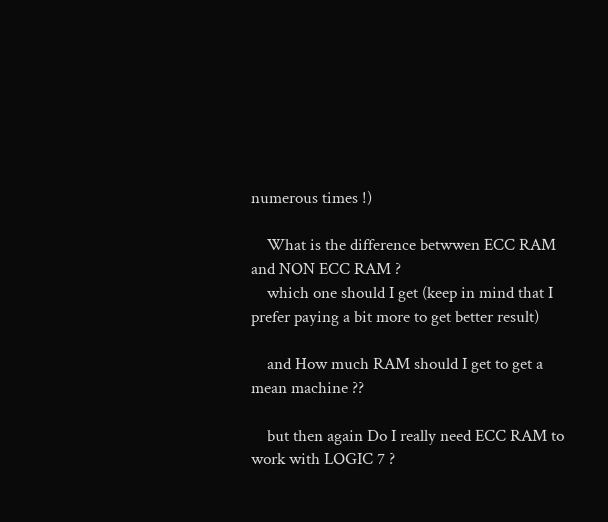numerous times !)

    What is the difference betwwen ECC RAM and NON ECC RAM ?
    which one should I get (keep in mind that I prefer paying a bit more to get better result)

    and How much RAM should I get to get a mean machine ??

    but then again Do I really need ECC RAM to work with LOGIC 7 ?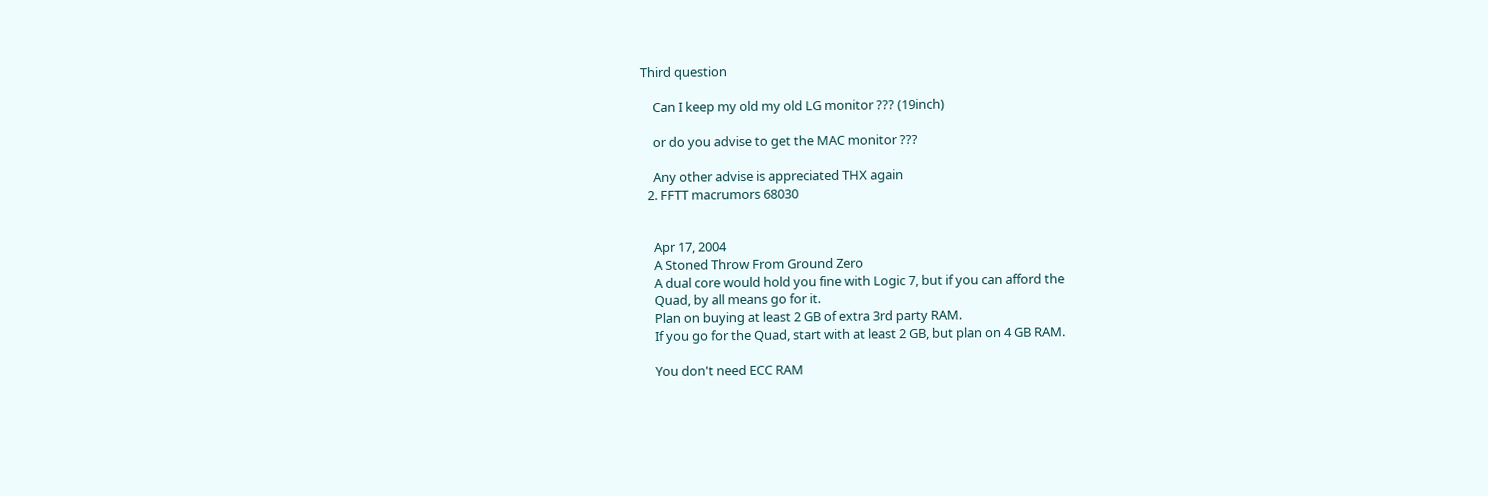Third question

    Can I keep my old my old LG monitor ??? (19inch)

    or do you advise to get the MAC monitor ???

    Any other advise is appreciated THX again
  2. FFTT macrumors 68030


    Apr 17, 2004
    A Stoned Throw From Ground Zero
    A dual core would hold you fine with Logic 7, but if you can afford the
    Quad, by all means go for it.
    Plan on buying at least 2 GB of extra 3rd party RAM.
    If you go for the Quad, start with at least 2 GB, but plan on 4 GB RAM.

    You don't need ECC RAM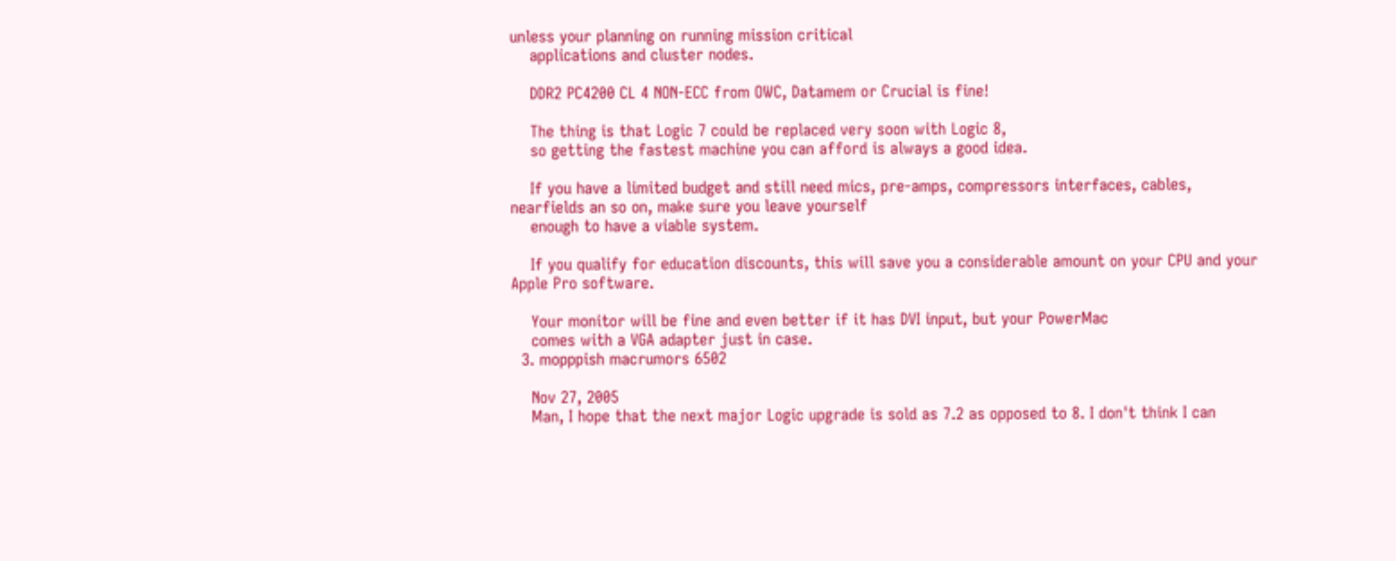unless your planning on running mission critical
    applications and cluster nodes.

    DDR2 PC4200 CL 4 NON-ECC from OWC, Datamem or Crucial is fine!

    The thing is that Logic 7 could be replaced very soon with Logic 8,
    so getting the fastest machine you can afford is always a good idea.

    If you have a limited budget and still need mics, pre-amps, compressors interfaces, cables, nearfields an so on, make sure you leave yourself
    enough to have a viable system.

    If you qualify for education discounts, this will save you a considerable amount on your CPU and your Apple Pro software.

    Your monitor will be fine and even better if it has DVI input, but your PowerMac
    comes with a VGA adapter just in case.
  3. mopppish macrumors 6502

    Nov 27, 2005
    Man, I hope that the next major Logic upgrade is sold as 7.2 as opposed to 8. I don't think I can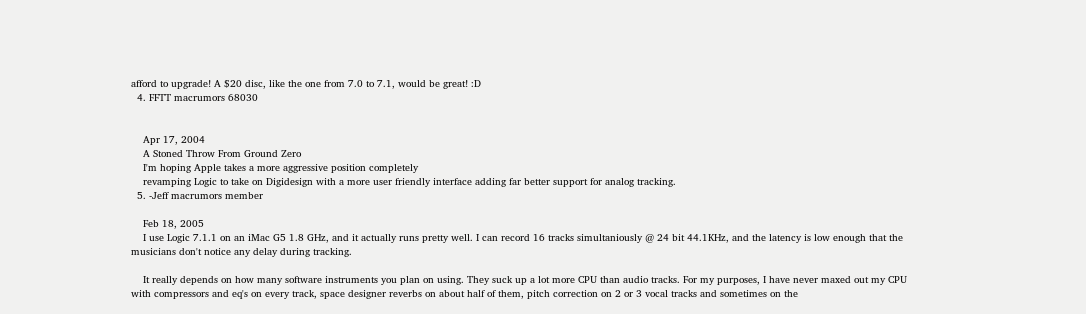afford to upgrade! A $20 disc, like the one from 7.0 to 7.1, would be great! :D
  4. FFTT macrumors 68030


    Apr 17, 2004
    A Stoned Throw From Ground Zero
    I'm hoping Apple takes a more aggressive position completely
    revamping Logic to take on Digidesign with a more user friendly interface adding far better support for analog tracking.
  5. -Jeff macrumors member

    Feb 18, 2005
    I use Logic 7.1.1 on an iMac G5 1.8 GHz, and it actually runs pretty well. I can record 16 tracks simultaniously @ 24 bit 44.1KHz, and the latency is low enough that the musicians don't notice any delay during tracking.

    It really depends on how many software instruments you plan on using. They suck up a lot more CPU than audio tracks. For my purposes, I have never maxed out my CPU with compressors and eq's on every track, space designer reverbs on about half of them, pitch correction on 2 or 3 vocal tracks and sometimes on the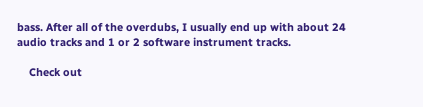bass. After all of the overdubs, I usually end up with about 24 audio tracks and 1 or 2 software instrument tracks.

    Check out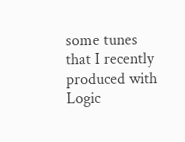some tunes that I recently produced with Logic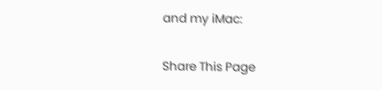and my iMac:

Share This Page